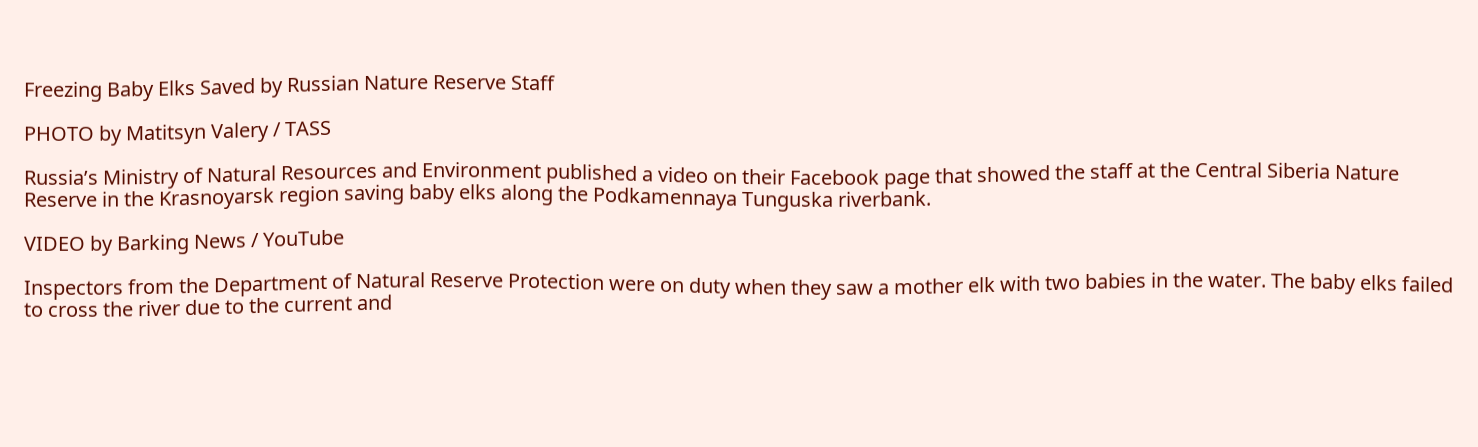Freezing Baby Elks Saved by Russian Nature Reserve Staff

PHOTO by Matitsyn Valery / TASS

Russia’s Ministry of Natural Resources and Environment published a video on their Facebook page that showed the staff at the Central Siberia Nature Reserve in the Krasnoyarsk region saving baby elks along the Podkamennaya Tunguska riverbank.

VIDEO by Barking News / YouTube

Inspectors from the Department of Natural Reserve Protection were on duty when they saw a mother elk with two babies in the water. The baby elks failed to cross the river due to the current and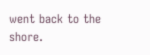went back to the shore.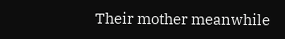Their mother meanwhile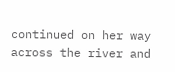continued on her way across the river and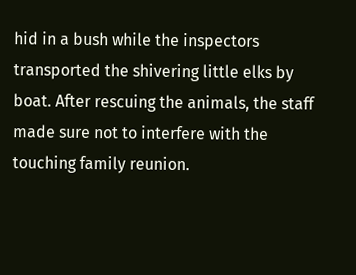hid in a bush while the inspectors transported the shivering little elks by boat. After rescuing the animals, the staff made sure not to interfere with the touching family reunion.